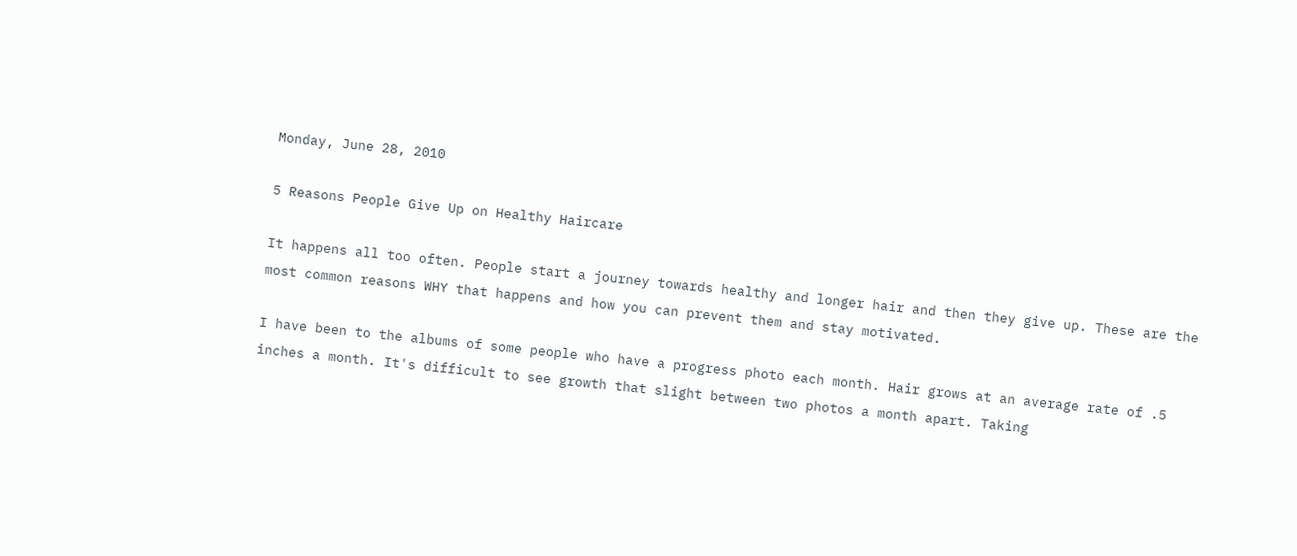Monday, June 28, 2010

5 Reasons People Give Up on Healthy Haircare

It happens all too often. People start a journey towards healthy and longer hair and then they give up. These are the most common reasons WHY that happens and how you can prevent them and stay motivated.

I have been to the albums of some people who have a progress photo each month. Hair grows at an average rate of .5 inches a month. It's difficult to see growth that slight between two photos a month apart. Taking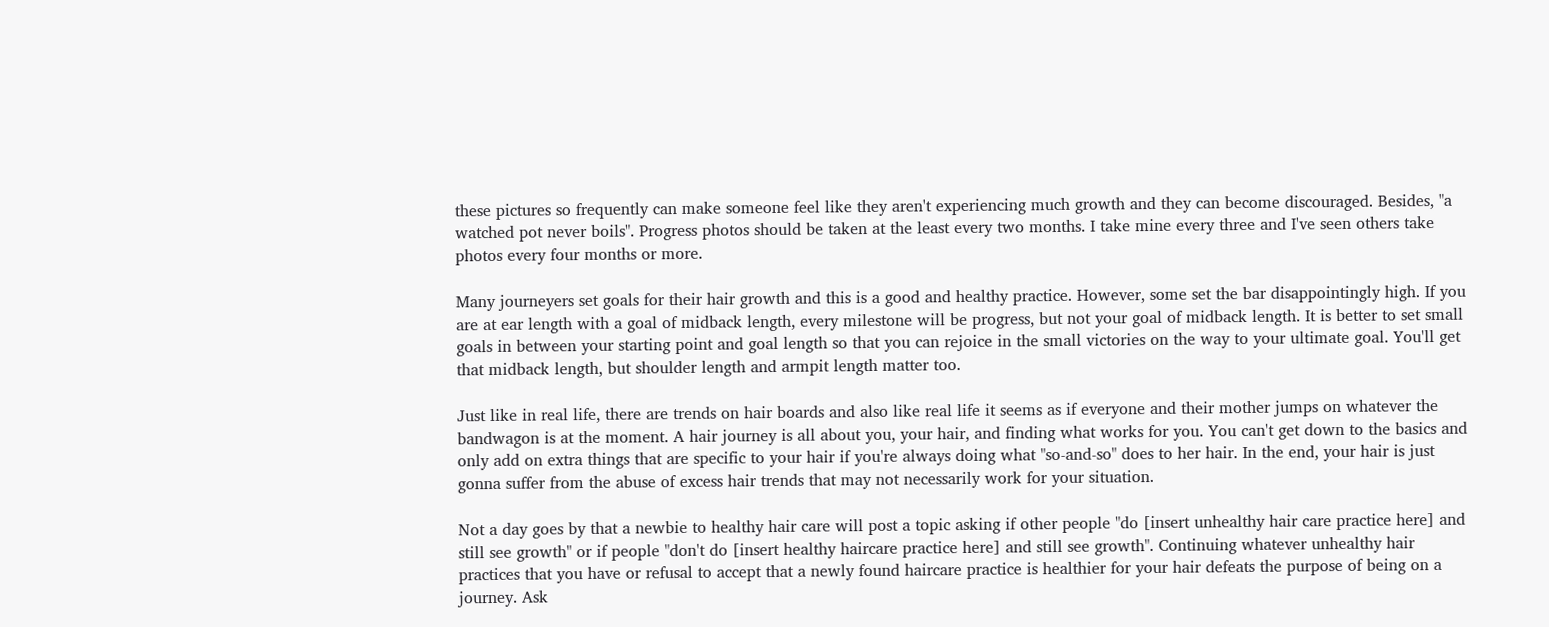these pictures so frequently can make someone feel like they aren't experiencing much growth and they can become discouraged. Besides, "a watched pot never boils". Progress photos should be taken at the least every two months. I take mine every three and I've seen others take photos every four months or more.

Many journeyers set goals for their hair growth and this is a good and healthy practice. However, some set the bar disappointingly high. If you are at ear length with a goal of midback length, every milestone will be progress, but not your goal of midback length. It is better to set small goals in between your starting point and goal length so that you can rejoice in the small victories on the way to your ultimate goal. You'll get that midback length, but shoulder length and armpit length matter too.

Just like in real life, there are trends on hair boards and also like real life it seems as if everyone and their mother jumps on whatever the bandwagon is at the moment. A hair journey is all about you, your hair, and finding what works for you. You can't get down to the basics and only add on extra things that are specific to your hair if you're always doing what "so-and-so" does to her hair. In the end, your hair is just gonna suffer from the abuse of excess hair trends that may not necessarily work for your situation.

Not a day goes by that a newbie to healthy hair care will post a topic asking if other people "do [insert unhealthy hair care practice here] and still see growth" or if people "don't do [insert healthy haircare practice here] and still see growth". Continuing whatever unhealthy hair practices that you have or refusal to accept that a newly found haircare practice is healthier for your hair defeats the purpose of being on a journey. Ask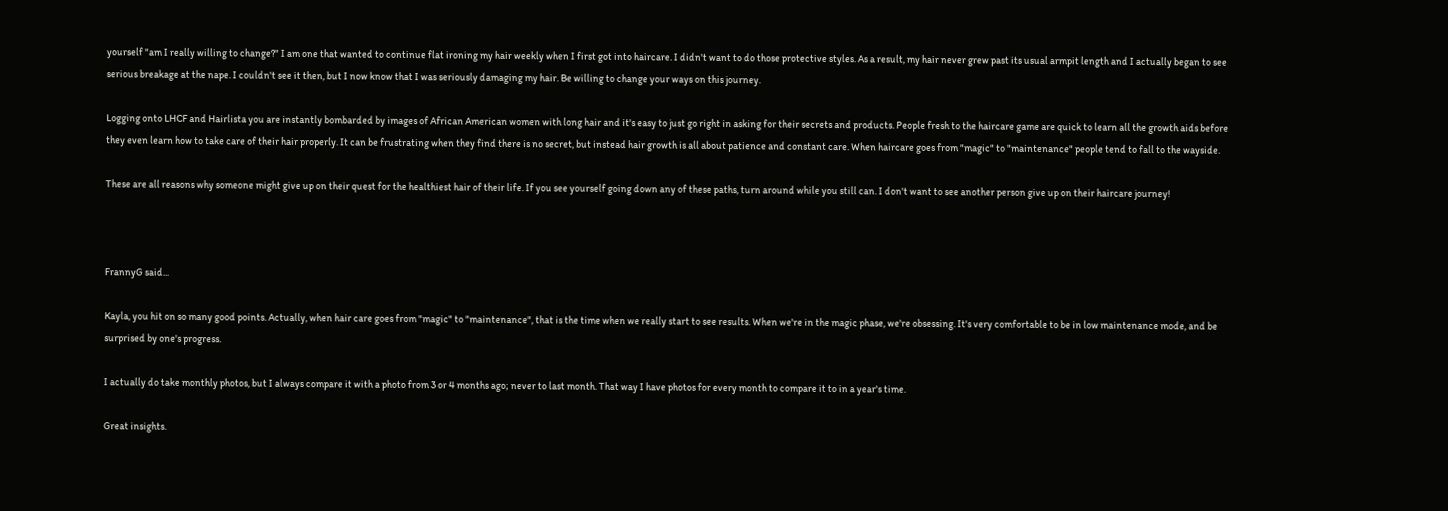yourself "am I really willing to change?" I am one that wanted to continue flat ironing my hair weekly when I first got into haircare. I didn't want to do those protective styles. As a result, my hair never grew past its usual armpit length and I actually began to see serious breakage at the nape. I couldn't see it then, but I now know that I was seriously damaging my hair. Be willing to change your ways on this journey.

Logging onto LHCF and Hairlista you are instantly bombarded by images of African American women with long hair and it's easy to just go right in asking for their secrets and products. People fresh to the haircare game are quick to learn all the growth aids before they even learn how to take care of their hair properly. It can be frustrating when they find there is no secret, but instead hair growth is all about patience and constant care. When haircare goes from "magic" to "maintenance" people tend to fall to the wayside.

These are all reasons why someone might give up on their quest for the healthiest hair of their life. If you see yourself going down any of these paths, turn around while you still can. I don't want to see another person give up on their haircare journey!



FrannyG said...

Kayla, you hit on so many good points. Actually, when hair care goes from "magic" to "maintenance", that is the time when we really start to see results. When we're in the magic phase, we're obsessing. It's very comfortable to be in low maintenance mode, and be surprised by one's progress.

I actually do take monthly photos, but I always compare it with a photo from 3 or 4 months ago; never to last month. That way I have photos for every month to compare it to in a year's time.

Great insights.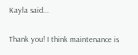Kayla said...

Thank you! I think maintenance is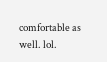comfortable as well. lol.